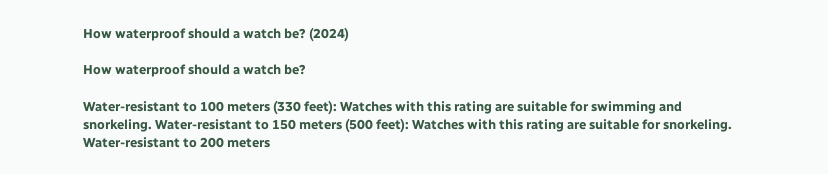How waterproof should a watch be? (2024)

How waterproof should a watch be?

Water-resistant to 100 meters (330 feet): Watches with this rating are suitable for swimming and snorkeling. Water-resistant to 150 meters (500 feet): Watches with this rating are suitable for snorkeling. Water-resistant to 200 meters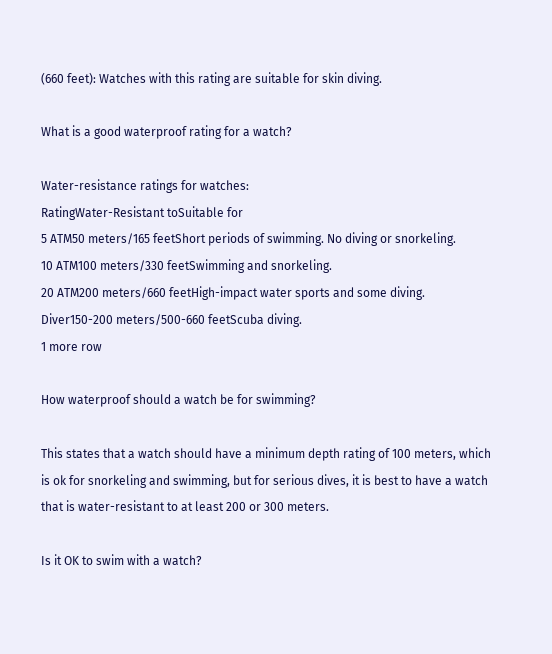(660 feet): Watches with this rating are suitable for skin diving.

What is a good waterproof rating for a watch?

Water-resistance ratings for watches:
RatingWater-Resistant toSuitable for
5 ATM50 meters/165 feetShort periods of swimming. No diving or snorkeling.
10 ATM100 meters/330 feetSwimming and snorkeling.
20 ATM200 meters/660 feetHigh-impact water sports and some diving.
Diver150-200 meters/500-660 feetScuba diving.
1 more row

How waterproof should a watch be for swimming?

This states that a watch should have a minimum depth rating of 100 meters, which is ok for snorkeling and swimming, but for serious dives, it is best to have a watch that is water-resistant to at least 200 or 300 meters.

Is it OK to swim with a watch?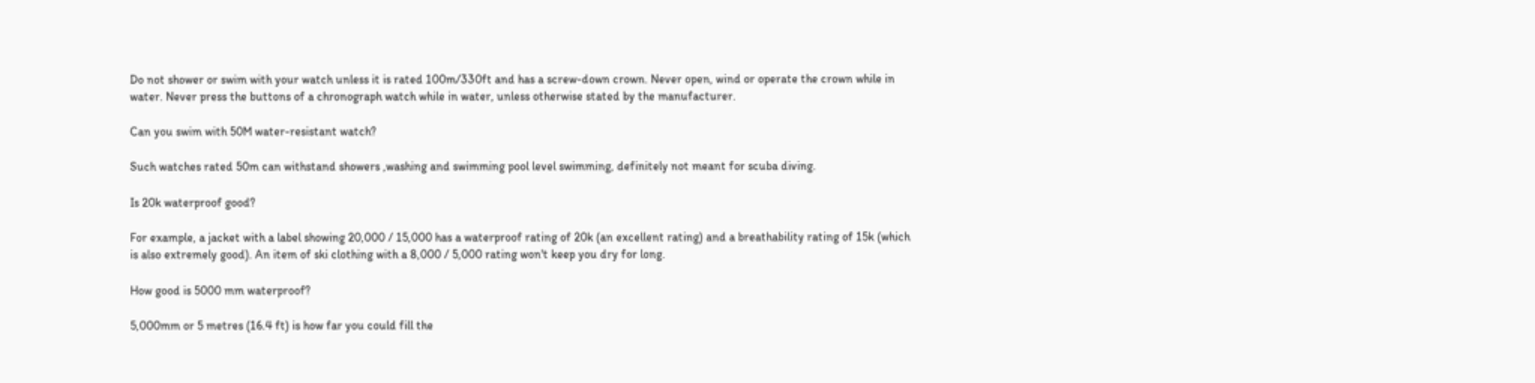Do not shower or swim with your watch unless it is rated 100m/330ft and has a screw-down crown. Never open, wind or operate the crown while in water. Never press the buttons of a chronograph watch while in water, unless otherwise stated by the manufacturer.

Can you swim with 50M water-resistant watch?

Such watches rated 50m can withstand showers ,washing and swimming pool level swimming, definitely not meant for scuba diving.

Is 20k waterproof good?

For example, a jacket with a label showing 20,000 / 15,000 has a waterproof rating of 20k (an excellent rating) and a breathability rating of 15k (which is also extremely good). An item of ski clothing with a 8,000 / 5,000 rating won't keep you dry for long.

How good is 5000 mm waterproof?

5,000mm or 5 metres (16.4 ft) is how far you could fill the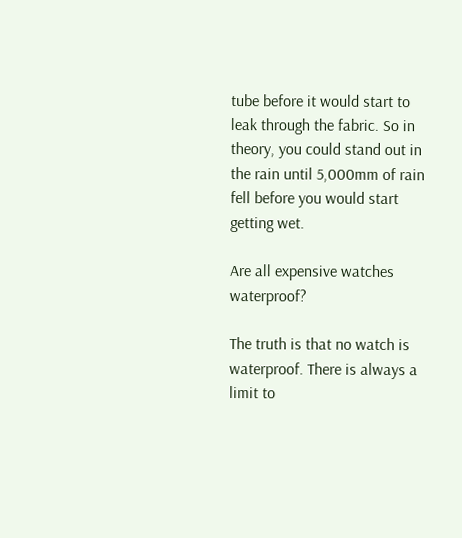tube before it would start to leak through the fabric. So in theory, you could stand out in the rain until 5,000mm of rain fell before you would start getting wet.

Are all expensive watches waterproof?

The truth is that no watch is waterproof. There is always a limit to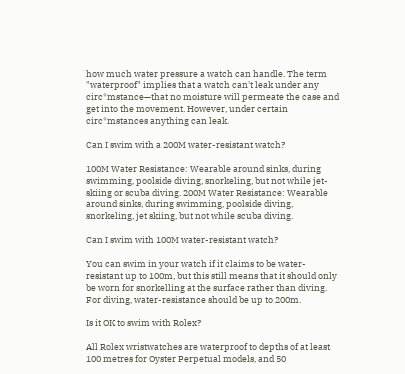how much water pressure a watch can handle. The term "waterproof" implies that a watch can't leak under any circ*mstance—that no moisture will permeate the case and get into the movement. However, under certain circ*mstances anything can leak.

Can I swim with a 200M water-resistant watch?

100M Water Resistance: Wearable around sinks, during swimming, poolside diving, snorkeling, but not while jet-skiing or scuba diving. 200M Water Resistance: Wearable around sinks, during swimming, poolside diving, snorkeling, jet skiing, but not while scuba diving.

Can I swim with 100M water-resistant watch?

You can swim in your watch if it claims to be water-resistant up to 100m, but this still means that it should only be worn for snorkelling at the surface rather than diving. For diving, water-resistance should be up to 200m.

Is it OK to swim with Rolex?

All Rolex wristwatches are waterproof to depths of at least 100 metres for Oyster Perpetual models, and 50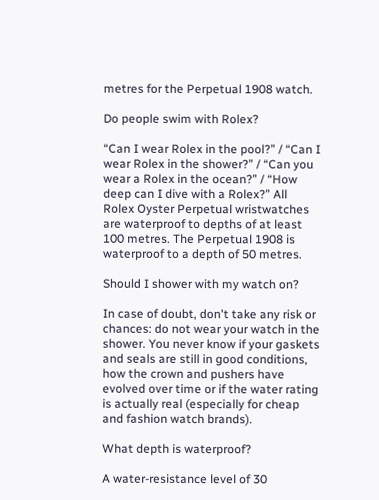metres for the Perpetual 1908 watch.

Do people swim with Rolex?

“Can I wear Rolex in the pool?” / “Can I wear Rolex in the shower?” / “Can you wear a Rolex in the ocean?” / “How deep can I dive with a Rolex?” All Rolex Oyster Perpetual wristwatches are waterproof to depths of at least 100 metres. The Perpetual 1908 is waterproof to a depth of 50 metres.

Should I shower with my watch on?

In case of doubt, don't take any risk or chances: do not wear your watch in the shower. You never know if your gaskets and seals are still in good conditions, how the crown and pushers have evolved over time or if the water rating is actually real (especially for cheap and fashion watch brands).

What depth is waterproof?

A water-resistance level of 30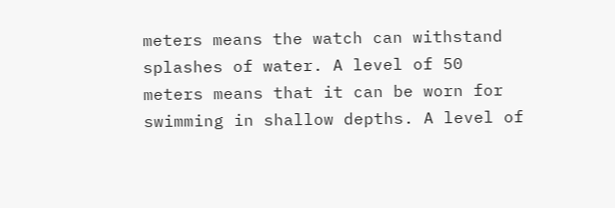meters means the watch can withstand splashes of water. A level of 50 meters means that it can be worn for swimming in shallow depths. A level of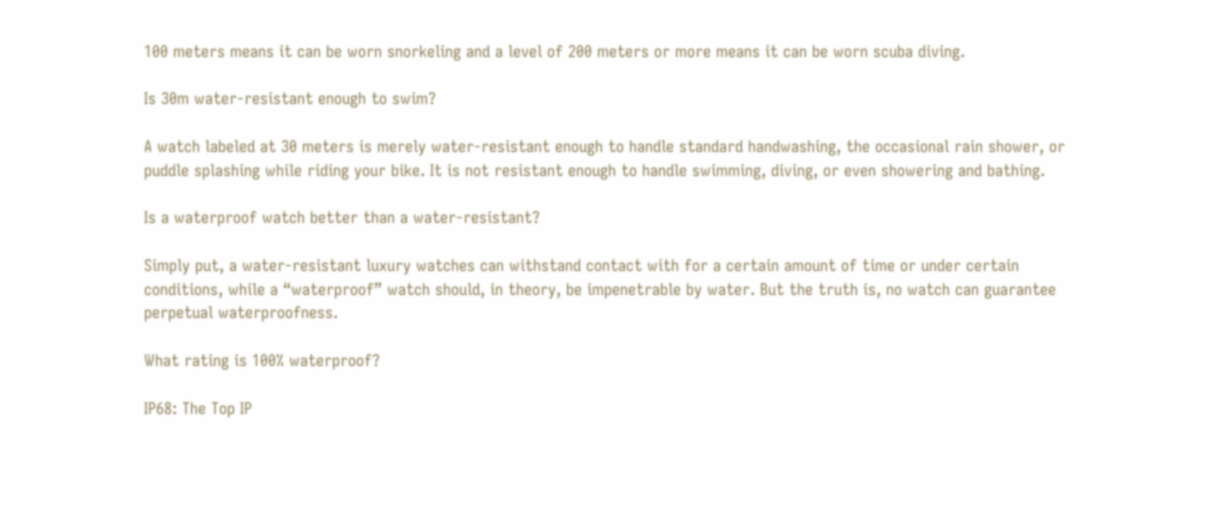100 meters means it can be worn snorkeling and a level of 200 meters or more means it can be worn scuba diving.

Is 30m water-resistant enough to swim?

A watch labeled at 30 meters is merely water-resistant enough to handle standard handwashing, the occasional rain shower, or puddle splashing while riding your bike. It is not resistant enough to handle swimming, diving, or even showering and bathing.

Is a waterproof watch better than a water-resistant?

Simply put, a water-resistant luxury watches can withstand contact with for a certain amount of time or under certain conditions, while a “waterproof” watch should, in theory, be impenetrable by water. But the truth is, no watch can guarantee perpetual waterproofness.

What rating is 100% waterproof?

IP68: The Top IP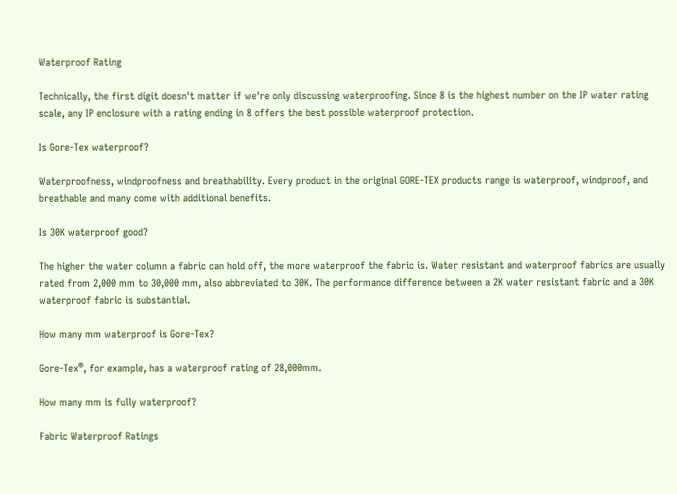Waterproof Rating

Technically, the first digit doesn't matter if we're only discussing waterproofing. Since 8 is the highest number on the IP water rating scale, any IP enclosure with a rating ending in 8 offers the best possible waterproof protection.

Is Gore-Tex waterproof?

Waterproofness, windproofness and breathability. Every product in the original GORE‑TEX products range is waterproof, windproof, and breathable and many come with additional benefits.

Is 30K waterproof good?

The higher the water column a fabric can hold off, the more waterproof the fabric is. Water resistant and waterproof fabrics are usually rated from 2,000 mm to 30,000 mm, also abbreviated to 30K. The performance difference between a 2K water resistant fabric and a 30K waterproof fabric is substantial.

How many mm waterproof is Gore-Tex?

Gore-Tex®, for example, has a waterproof rating of 28,000mm.

How many mm is fully waterproof?

Fabric Waterproof Ratings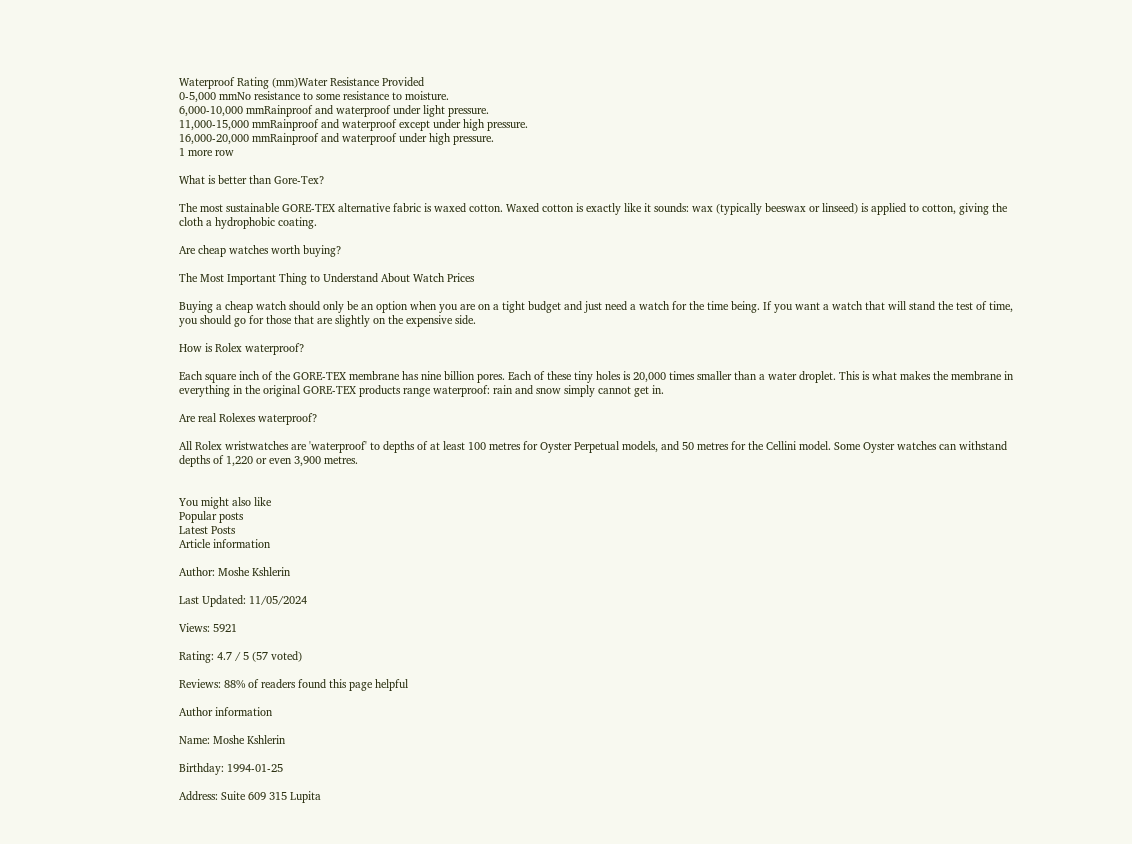Waterproof Rating (mm)Water Resistance Provided
0-5,000 mmNo resistance to some resistance to moisture.
6,000-10,000 mmRainproof and waterproof under light pressure.
11,000-15,000 mmRainproof and waterproof except under high pressure.
16,000-20,000 mmRainproof and waterproof under high pressure.
1 more row

What is better than Gore-Tex?

The most sustainable GORE-TEX alternative fabric is waxed cotton. Waxed cotton is exactly like it sounds: wax (typically beeswax or linseed) is applied to cotton, giving the cloth a hydrophobic coating.

Are cheap watches worth buying?

The Most Important Thing to Understand About Watch Prices

Buying a cheap watch should only be an option when you are on a tight budget and just need a watch for the time being. If you want a watch that will stand the test of time, you should go for those that are slightly on the expensive side.

How is Rolex waterproof?

Each square inch of the GORE‑TEX membrane has nine billion pores. Each of these tiny holes is 20,000 times smaller than a water droplet. This is what makes the membrane in everything in the original GORE-TEX products range waterproof: rain and snow simply cannot get in.

Are real Rolexes waterproof?

All Rolex wristwatches are 'waterproof' to depths of at least 100 metres for Oyster Perpetual models, and 50 metres for the Cellini model. Some Oyster watches can withstand depths of 1,220 or even 3,900 metres.


You might also like
Popular posts
Latest Posts
Article information

Author: Moshe Kshlerin

Last Updated: 11/05/2024

Views: 5921

Rating: 4.7 / 5 (57 voted)

Reviews: 88% of readers found this page helpful

Author information

Name: Moshe Kshlerin

Birthday: 1994-01-25

Address: Suite 609 315 Lupita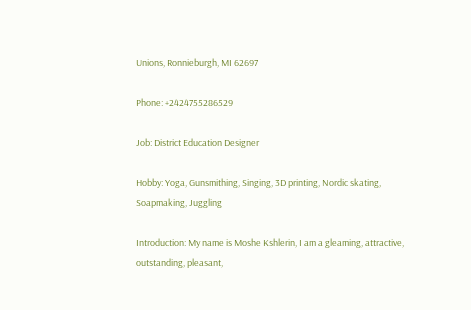Unions, Ronnieburgh, MI 62697

Phone: +2424755286529

Job: District Education Designer

Hobby: Yoga, Gunsmithing, Singing, 3D printing, Nordic skating, Soapmaking, Juggling

Introduction: My name is Moshe Kshlerin, I am a gleaming, attractive, outstanding, pleasant,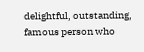delightful, outstanding, famous person who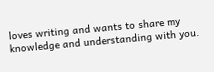loves writing and wants to share my knowledge and understanding with you.